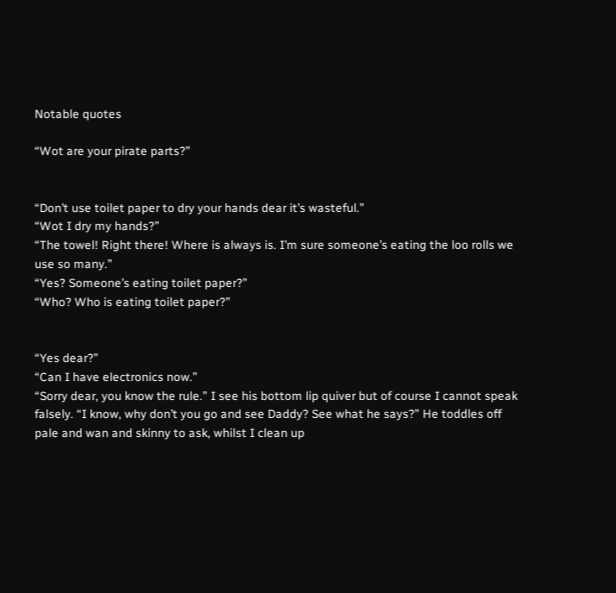Notable quotes

“Wot are your pirate parts?”


“Don’t use toilet paper to dry your hands dear it’s wasteful.”
“Wot I dry my hands?”
“The towel! Right there! Where is always is. I’m sure someone’s eating the loo rolls we use so many.”
“Yes? Someone’s eating toilet paper?”
“Who? Who is eating toilet paper?”


“Yes dear?”
“Can I have electronics now.”
“Sorry dear, you know the rule.” I see his bottom lip quiver but of course I cannot speak falsely. “I know, why don’t you go and see Daddy? See what he says?” He toddles off pale and wan and skinny to ask, whilst I clean up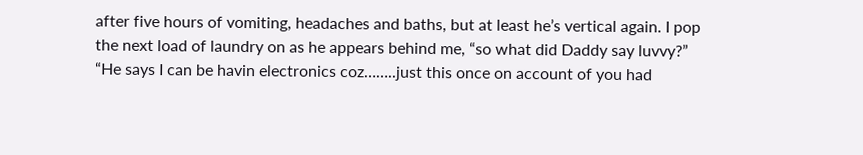after five hours of vomiting, headaches and baths, but at least he’s vertical again. I pop the next load of laundry on as he appears behind me, “so what did Daddy say luvvy?”
“He says I can be havin electronics coz……..just this once on account of you had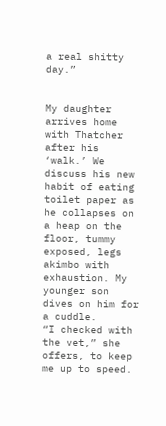a real shitty day.”


My daughter arrives home with Thatcher after his ‘walk.’ We discuss his new habit of eating toilet paper as he collapses on a heap on the floor, tummy exposed, legs akimbo with exhaustion. My younger son dives on him for a cuddle.
“I checked with the vet,” she offers, to keep me up to speed.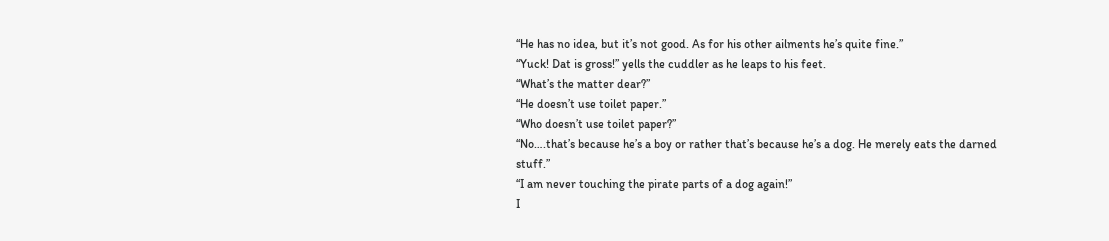“He has no idea, but it’s not good. As for his other ailments he’s quite fine.”
“Yuck! Dat is gross!” yells the cuddler as he leaps to his feet.
“What’s the matter dear?”
“He doesn’t use toilet paper.”
“Who doesn’t use toilet paper?”
“No….that’s because he’s a boy or rather that’s because he’s a dog. He merely eats the darned stuff.”
“I am never touching the pirate parts of a dog again!”
I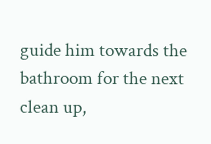guide him towards the bathroom for the next clean up,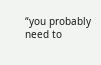“you probably need to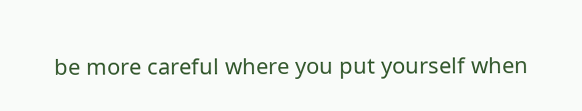be more careful where you put yourself when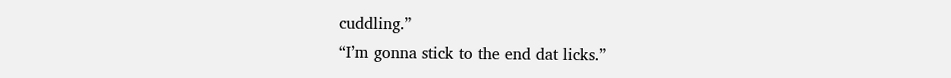cuddling.”
“I’m gonna stick to the end dat licks.”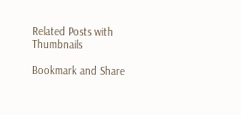Related Posts with Thumbnails

Bookmark and Share